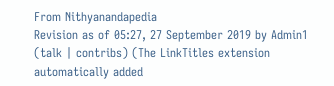From Nithyanandapedia
Revision as of 05:27, 27 September 2019 by Admin1 (talk | contribs) (The LinkTitles extension automatically added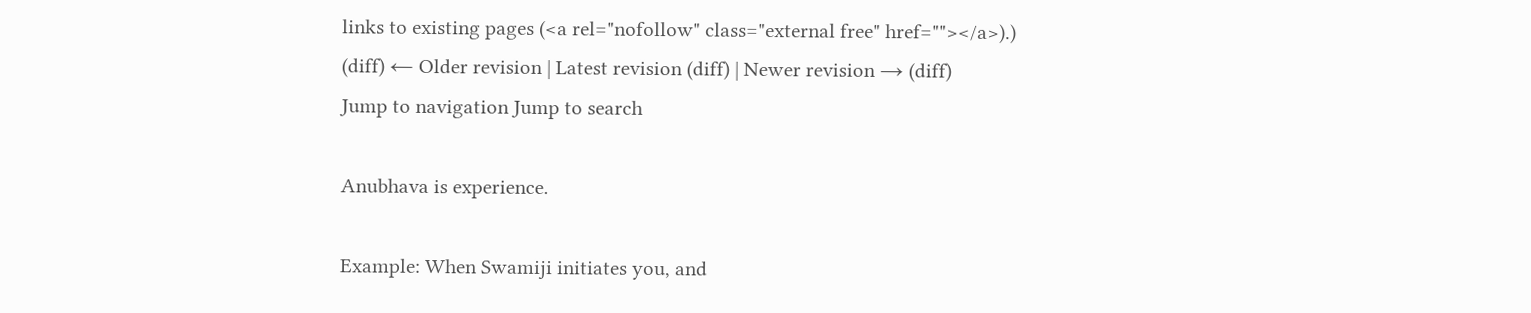links to existing pages (<a rel="nofollow" class="external free" href=""></a>).)
(diff) ← Older revision | Latest revision (diff) | Newer revision → (diff)
Jump to navigation Jump to search

Anubhava is experience.

Example: When Swamiji initiates you, and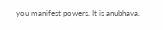you manifest powers. It is anubhava.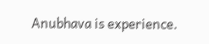Anubhava is experience.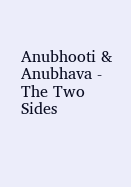Anubhooti & Anubhava - The Two Sides